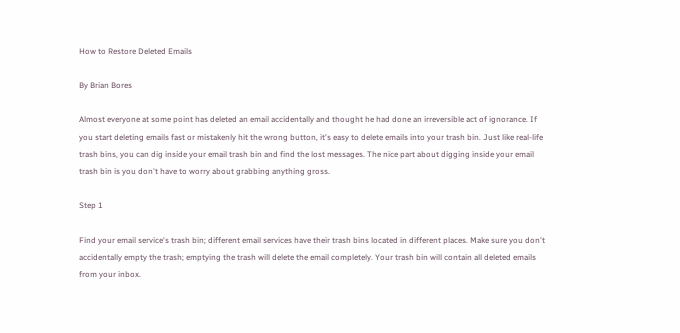How to Restore Deleted Emails

By Brian Bores

Almost everyone at some point has deleted an email accidentally and thought he had done an irreversible act of ignorance. If you start deleting emails fast or mistakenly hit the wrong button, it's easy to delete emails into your trash bin. Just like real-life trash bins, you can dig inside your email trash bin and find the lost messages. The nice part about digging inside your email trash bin is you don't have to worry about grabbing anything gross.

Step 1

Find your email service's trash bin; different email services have their trash bins located in different places. Make sure you don't accidentally empty the trash; emptying the trash will delete the email completely. Your trash bin will contain all deleted emails from your inbox.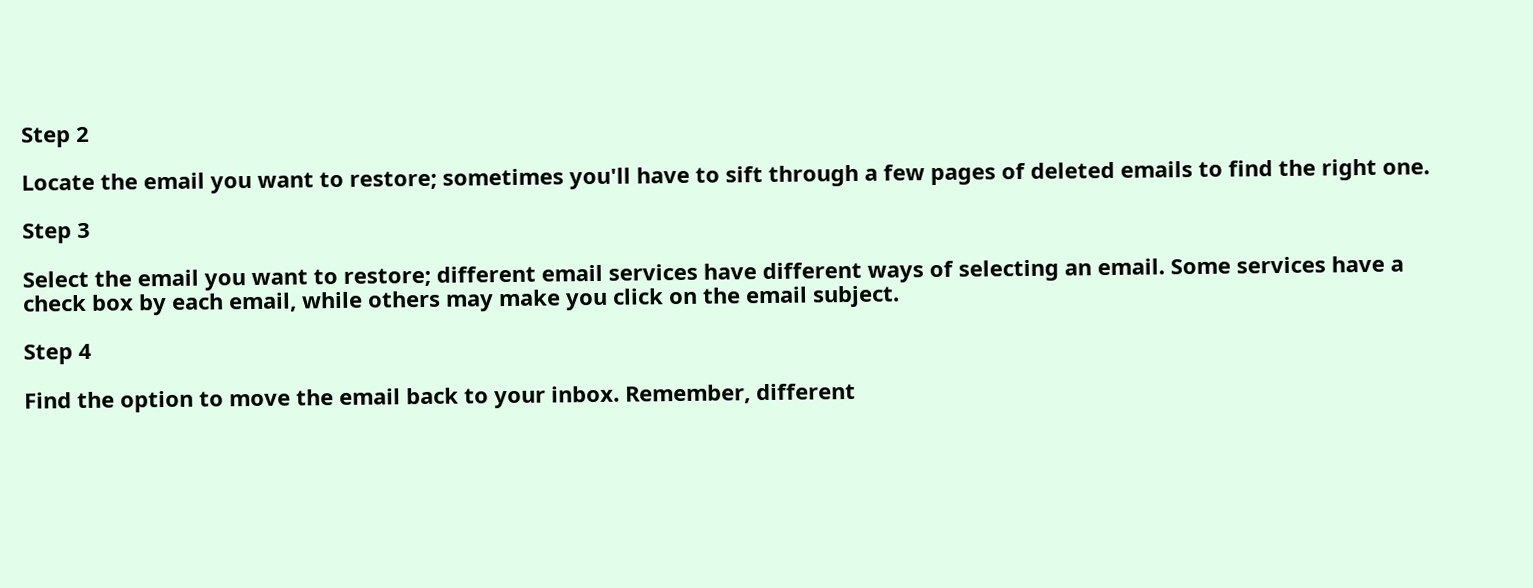Step 2

Locate the email you want to restore; sometimes you'll have to sift through a few pages of deleted emails to find the right one.

Step 3

Select the email you want to restore; different email services have different ways of selecting an email. Some services have a check box by each email, while others may make you click on the email subject.

Step 4

Find the option to move the email back to your inbox. Remember, different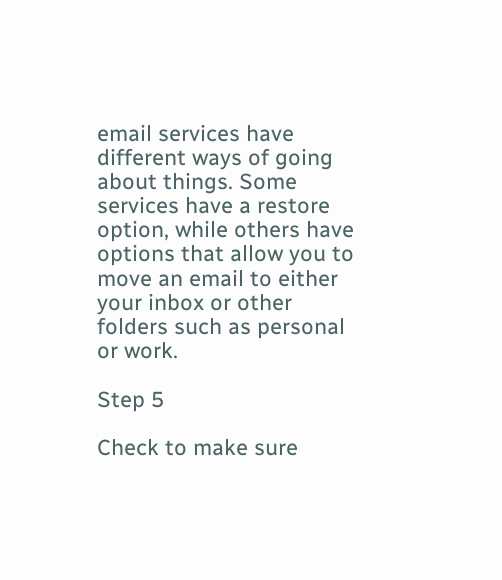email services have different ways of going about things. Some services have a restore option, while others have options that allow you to move an email to either your inbox or other folders such as personal or work.

Step 5

Check to make sure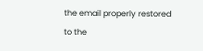the email properly restored to the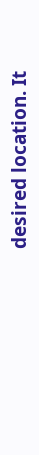desired location. It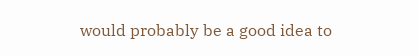would probably be a good idea to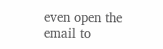even open the email to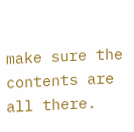make sure the contents are all there.